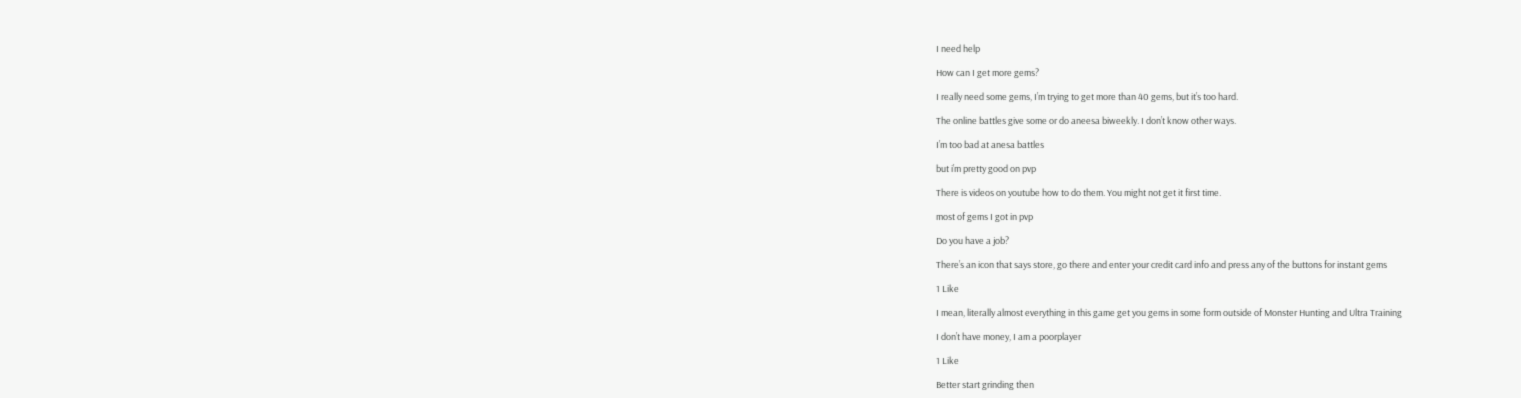I need help

How can I get more gems?

I really need some gems, I’m trying to get more than 40 gems, but it’s too hard.

The online battles give some or do aneesa biweekly. I don’t know other ways.

I’m too bad at anesa battles

but i’m pretty good on pvp

There is videos on youtube how to do them. You might not get it first time.

most of gems I got in pvp

Do you have a job?

There’s an icon that says store, go there and enter your credit card info and press any of the buttons for instant gems

1 Like

I mean, literally almost everything in this game get you gems in some form outside of Monster Hunting and Ultra Training

I don’t have money, I am a poorplayer

1 Like

Better start grinding then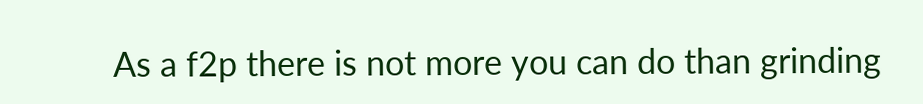As a f2p there is not more you can do than grinding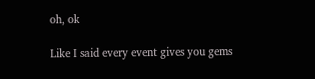oh, ok

Like I said every event gives you gems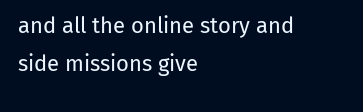and all the online story and side missions give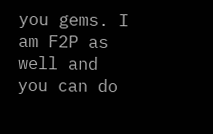you gems. I am F2P as well and you can do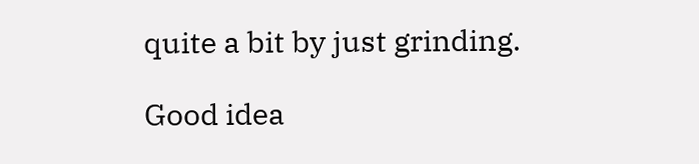quite a bit by just grinding.

Good idea